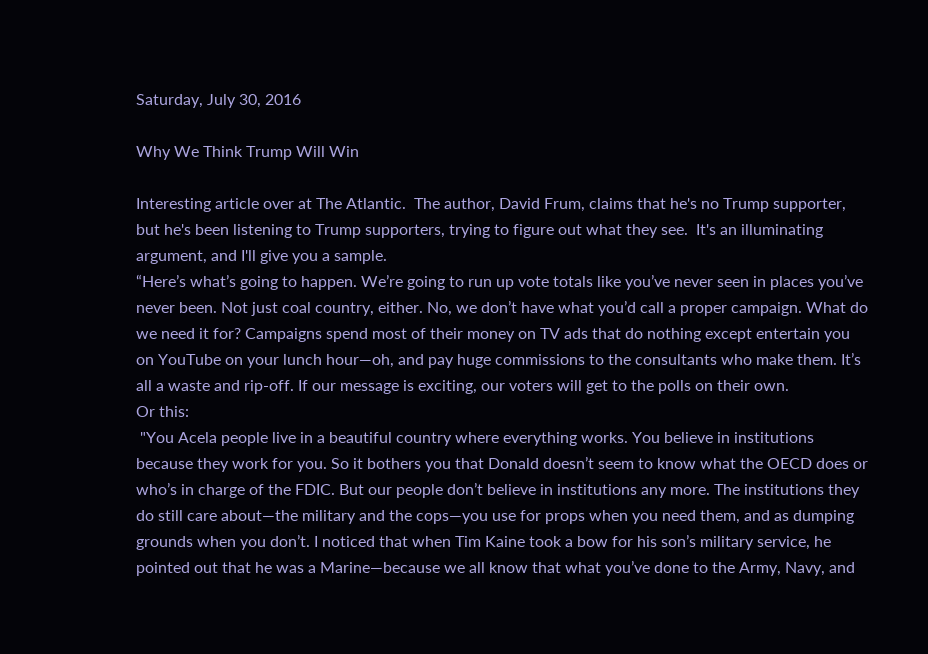Saturday, July 30, 2016

Why We Think Trump Will Win

Interesting article over at The Atlantic.  The author, David Frum, claims that he's no Trump supporter, but he's been listening to Trump supporters, trying to figure out what they see.  It's an illuminating argument, and I'll give you a sample.
“Here’s what’s going to happen. We’re going to run up vote totals like you’ve never seen in places you’ve never been. Not just coal country, either. No, we don’t have what you’d call a proper campaign. What do we need it for? Campaigns spend most of their money on TV ads that do nothing except entertain you on YouTube on your lunch hour—oh, and pay huge commissions to the consultants who make them. It’s all a waste and rip-off. If our message is exciting, our voters will get to the polls on their own.
Or this:
 "You Acela people live in a beautiful country where everything works. You believe in institutions because they work for you. So it bothers you that Donald doesn’t seem to know what the OECD does or who’s in charge of the FDIC. But our people don’t believe in institutions any more. The institutions they do still care about—the military and the cops—you use for props when you need them, and as dumping grounds when you don’t. I noticed that when Tim Kaine took a bow for his son’s military service, he pointed out that he was a Marine—because we all know that what you’ve done to the Army, Navy, and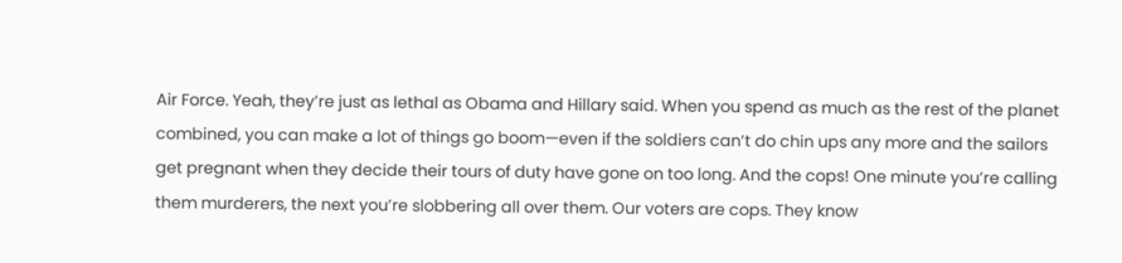Air Force. Yeah, they’re just as lethal as Obama and Hillary said. When you spend as much as the rest of the planet combined, you can make a lot of things go boom—even if the soldiers can’t do chin ups any more and the sailors get pregnant when they decide their tours of duty have gone on too long. And the cops! One minute you’re calling them murderers, the next you’re slobbering all over them. Our voters are cops. They know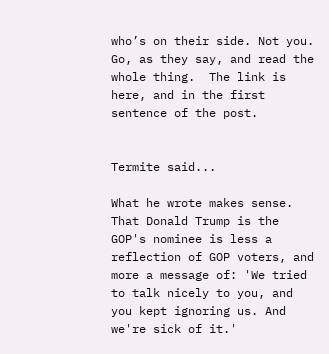who’s on their side. Not you.
Go, as they say, and read the whole thing.  The link is here, and in the first sentence of the post.


Termite said...

What he wrote makes sense. That Donald Trump is the GOP's nominee is less a reflection of GOP voters, and more a message of: 'We tried to talk nicely to you, and you kept ignoring us. And we're sick of it.'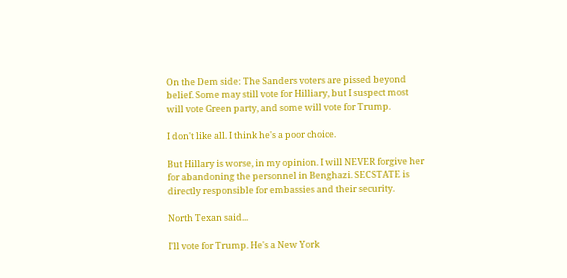On the Dem side: The Sanders voters are pissed beyond belief. Some may still vote for Hilliary, but I suspect most will vote Green party, and some will vote for Trump.

I don't like all. I think he's a poor choice.

But Hillary is worse, in my opinion. I will NEVER forgive her for abandoning the personnel in Benghazi. SECSTATE is directly responsible for embassies and their security.

North Texan said...

I'll vote for Trump. He's a New York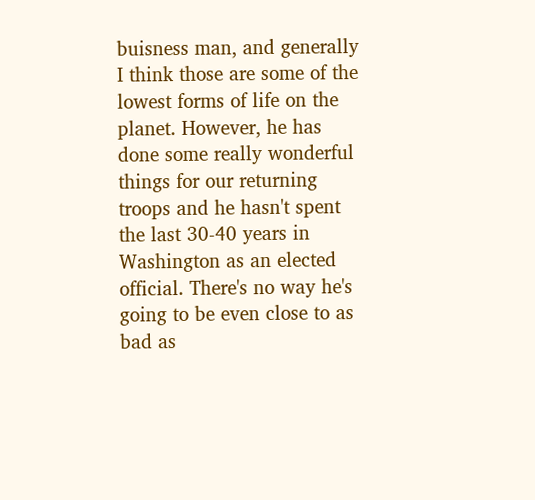buisness man, and generally I think those are some of the lowest forms of life on the planet. However, he has done some really wonderful things for our returning troops and he hasn't spent the last 30-40 years in Washington as an elected official. There's no way he's going to be even close to as bad as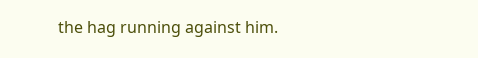the hag running against him.